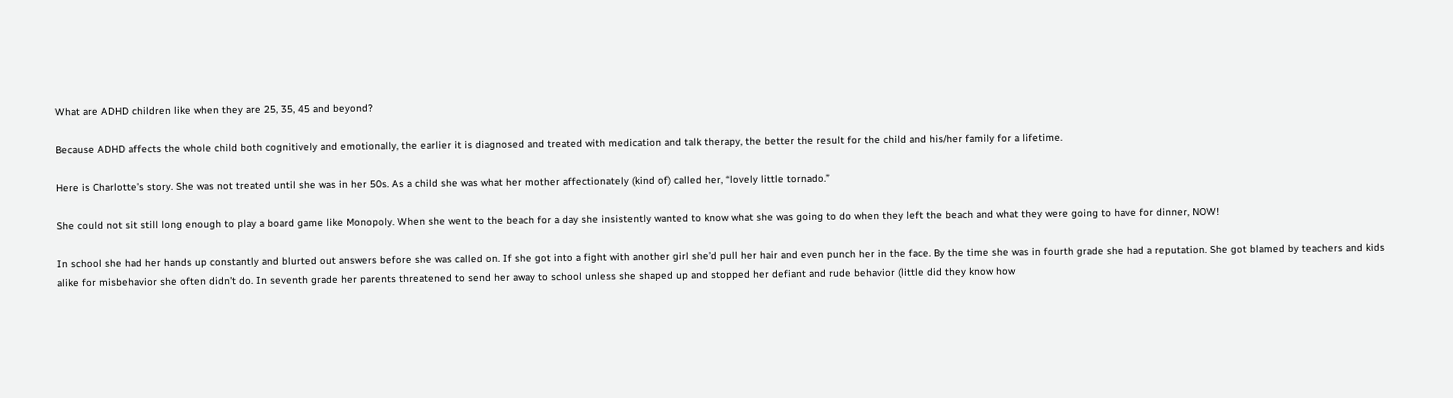What are ADHD children like when they are 25, 35, 45 and beyond?

Because ADHD affects the whole child both cognitively and emotionally, the earlier it is diagnosed and treated with medication and talk therapy, the better the result for the child and his/her family for a lifetime.

Here is Charlotte’s story. She was not treated until she was in her 50s. As a child she was what her mother affectionately (kind of) called her, “lovely little tornado.”

She could not sit still long enough to play a board game like Monopoly. When she went to the beach for a day she insistently wanted to know what she was going to do when they left the beach and what they were going to have for dinner, NOW!

In school she had her hands up constantly and blurted out answers before she was called on. If she got into a fight with another girl she’d pull her hair and even punch her in the face. By the time she was in fourth grade she had a reputation. She got blamed by teachers and kids alike for misbehavior she often didn’t do. In seventh grade her parents threatened to send her away to school unless she shaped up and stopped her defiant and rude behavior (little did they know how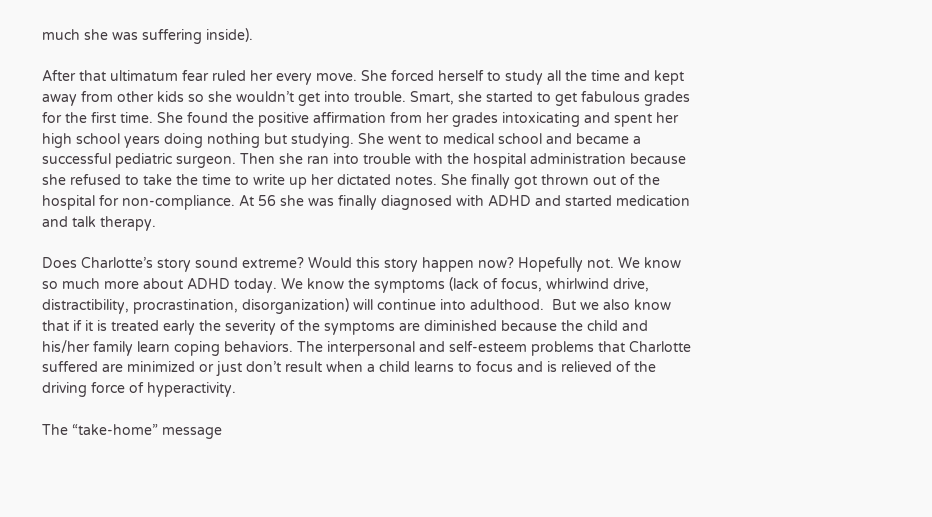much she was suffering inside).

After that ultimatum fear ruled her every move. She forced herself to study all the time and kept away from other kids so she wouldn’t get into trouble. Smart, she started to get fabulous grades for the first time. She found the positive affirmation from her grades intoxicating and spent her high school years doing nothing but studying. She went to medical school and became a successful pediatric surgeon. Then she ran into trouble with the hospital administration because she refused to take the time to write up her dictated notes. She finally got thrown out of the hospital for non-compliance. At 56 she was finally diagnosed with ADHD and started medication and talk therapy.

Does Charlotte’s story sound extreme? Would this story happen now? Hopefully not. We know so much more about ADHD today. We know the symptoms (lack of focus, whirlwind drive, distractibility, procrastination, disorganization) will continue into adulthood.  But we also know that if it is treated early the severity of the symptoms are diminished because the child and his/her family learn coping behaviors. The interpersonal and self-esteem problems that Charlotte suffered are minimized or just don’t result when a child learns to focus and is relieved of the driving force of hyperactivity.

The “take-home” message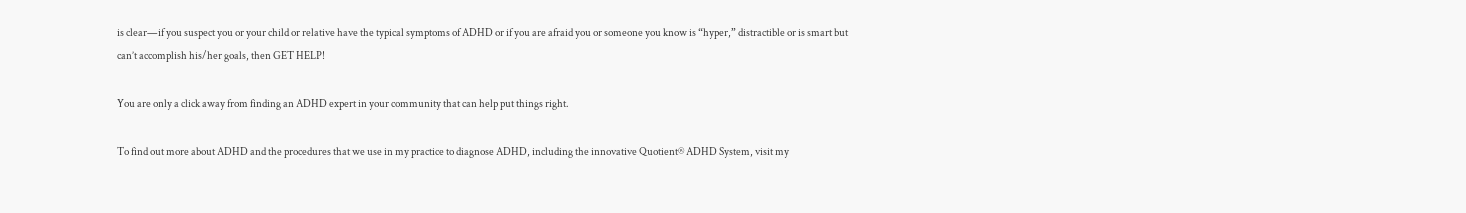is clear—if you suspect you or your child or relative have the typical symptoms of ADHD or if you are afraid you or someone you know is “hyper,” distractible or is smart but can’t accomplish his/her goals, then GET HELP!

You are only a click away from finding an ADHD expert in your community that can help put things right.

To find out more about ADHD and the procedures that we use in my practice to diagnose ADHD, including the innovative Quotient® ADHD System, visit my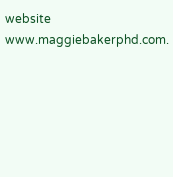website www.maggiebakerphd.com.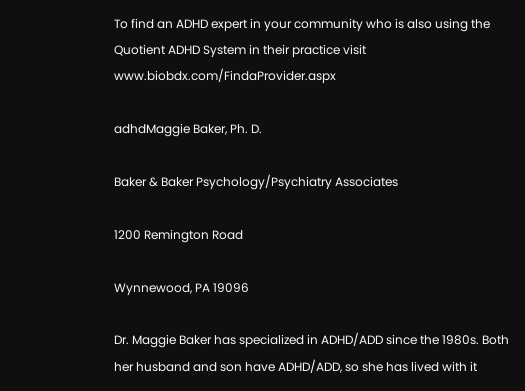To find an ADHD expert in your community who is also using the Quotient ADHD System in their practice visit www.biobdx.com/FindaProvider.aspx

adhdMaggie Baker, Ph. D.

Baker & Baker Psychology/Psychiatry Associates

1200 Remington Road

Wynnewood, PA 19096

Dr. Maggie Baker has specialized in ADHD/ADD since the 1980s. Both her husband and son have ADHD/ADD, so she has lived with it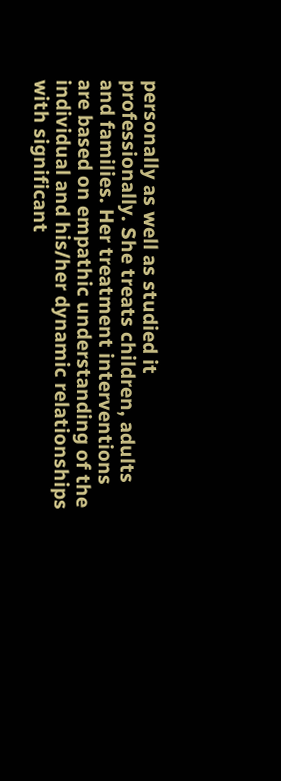personally as well as studied it professionally. She treats children, adults and families. Her treatment interventions are based on empathic understanding of the individual and his/her dynamic relationships with significant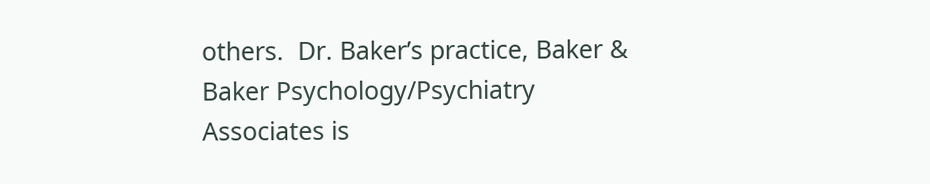others.  Dr. Baker’s practice, Baker & Baker Psychology/Psychiatry Associates is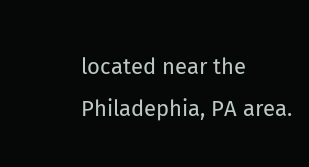located near the Philadephia, PA area.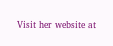Visit her website at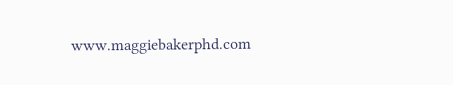www.maggiebakerphd.com